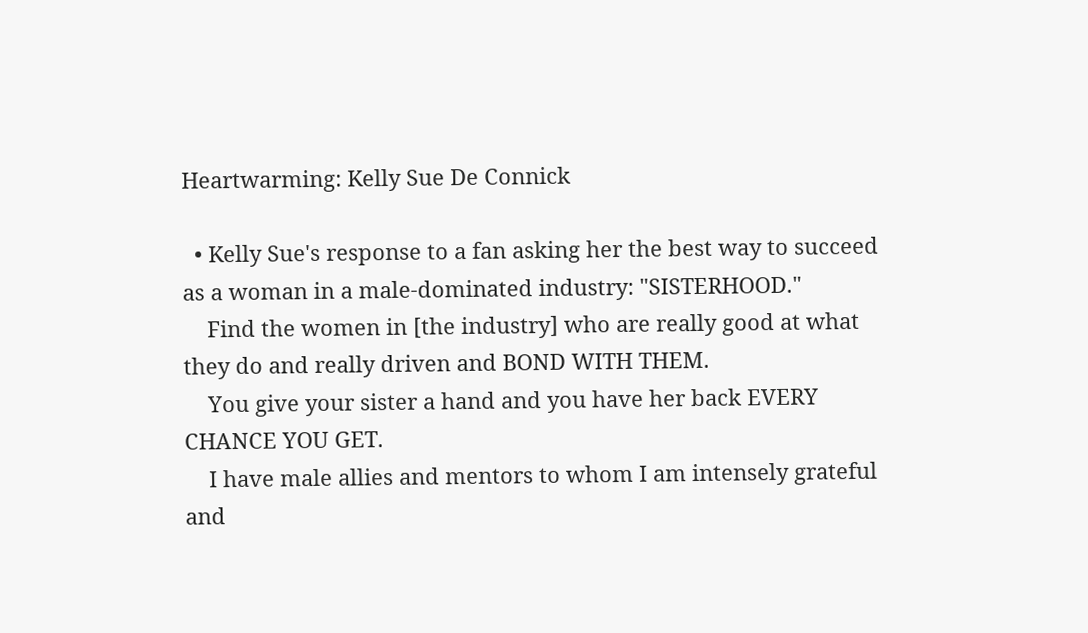Heartwarming: Kelly Sue De Connick

  • Kelly Sue's response to a fan asking her the best way to succeed as a woman in a male-dominated industry: "SISTERHOOD."
    Find the women in [the industry] who are really good at what they do and really driven and BOND WITH THEM.
    You give your sister a hand and you have her back EVERY CHANCE YOU GET.
    I have male allies and mentors to whom I am intensely grateful and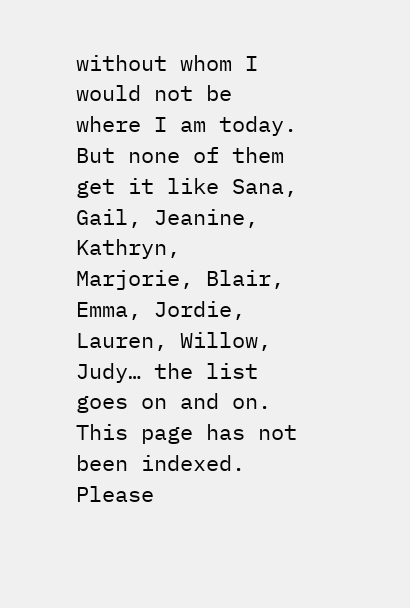without whom I would not be where I am today. But none of them get it like Sana, Gail, Jeanine, Kathryn, Marjorie, Blair, Emma, Jordie, Lauren, Willow, Judy… the list goes on and on.
This page has not been indexed. Please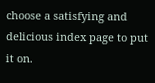choose a satisfying and delicious index page to put it on.